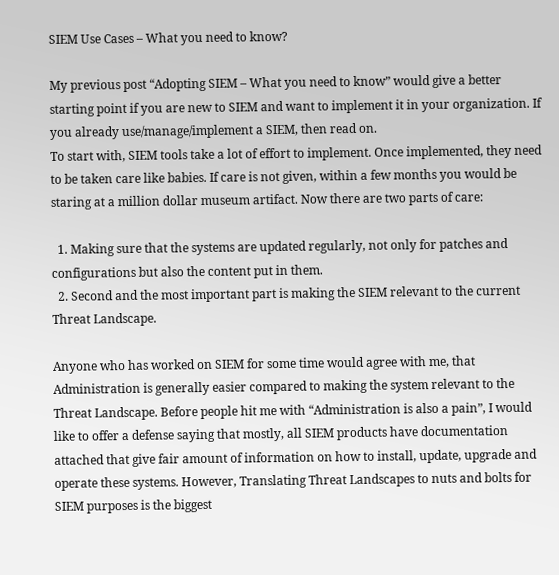SIEM Use Cases – What you need to know?

My previous post “Adopting SIEM – What you need to know” would give a better starting point if you are new to SIEM and want to implement it in your organization. If you already use/manage/implement a SIEM, then read on.
To start with, SIEM tools take a lot of effort to implement. Once implemented, they need to be taken care like babies. If care is not given, within a few months you would be staring at a million dollar museum artifact. Now there are two parts of care:

  1. Making sure that the systems are updated regularly, not only for patches and configurations but also the content put in them.
  2. Second and the most important part is making the SIEM relevant to the current Threat Landscape.

Anyone who has worked on SIEM for some time would agree with me, that Administration is generally easier compared to making the system relevant to the Threat Landscape. Before people hit me with “Administration is also a pain”, I would like to offer a defense saying that mostly, all SIEM products have documentation attached that give fair amount of information on how to install, update, upgrade and operate these systems. However, Translating Threat Landscapes to nuts and bolts for SIEM purposes is the biggest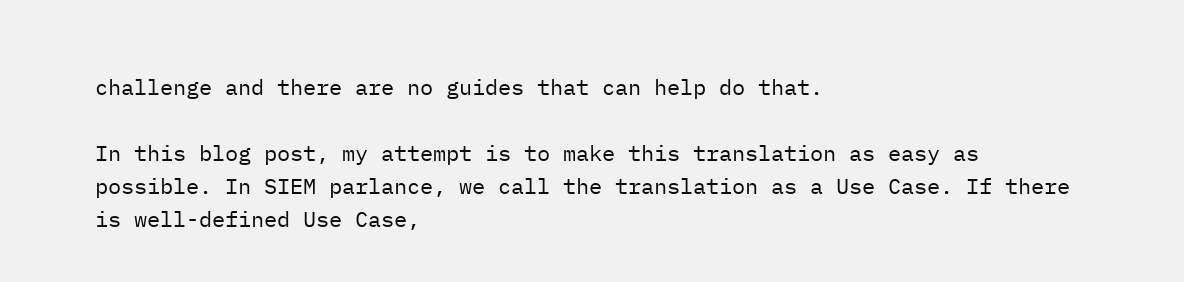challenge and there are no guides that can help do that.

In this blog post, my attempt is to make this translation as easy as possible. In SIEM parlance, we call the translation as a Use Case. If there is well-defined Use Case,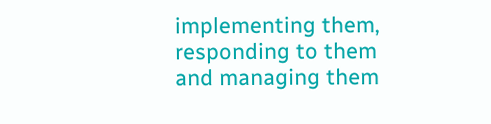implementing them, responding to them and managing them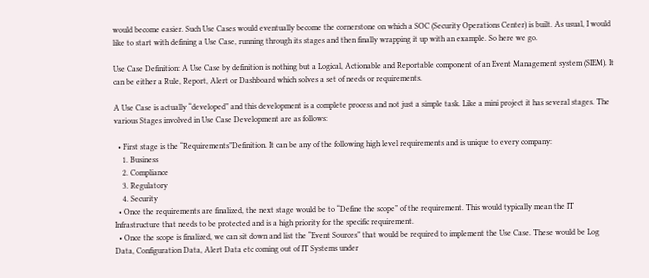would become easier. Such Use Cases would eventually become the cornerstone on which a SOC (Security Operations Center) is built. As usual, I would like to start with defining a Use Case, running through its stages and then finally wrapping it up with an example. So here we go.

Use Case Definition: A Use Case by definition is nothing but a Logical, Actionable and Reportable component of an Event Management system (SIEM). It can be either a Rule, Report, Alert or Dashboard which solves a set of needs or requirements.

A Use Case is actually “developed” and this development is a complete process and not just a simple task. Like a mini project it has several stages. The various Stages involved in Use Case Development are as follows:

  • First stage is the “Requirements”Definition. It can be any of the following high level requirements and is unique to every company:
    1. Business
    2. Compliance
    3. Regulatory
    4. Security
  • Once the requirements are finalized, the next stage would be to “Define the scope” of the requirement. This would typically mean the IT Infrastructure that needs to be protected and is a high priority for the specific requirement.
  • Once the scope is finalized, we can sit down and list the “Event Sources” that would be required to implement the Use Case. These would be Log Data, Configuration Data, Alert Data etc coming out of IT Systems under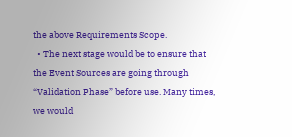the above Requirements Scope.
  • The next stage would be to ensure that the Event Sources are going through “Validation Phase” before use. Many times, we would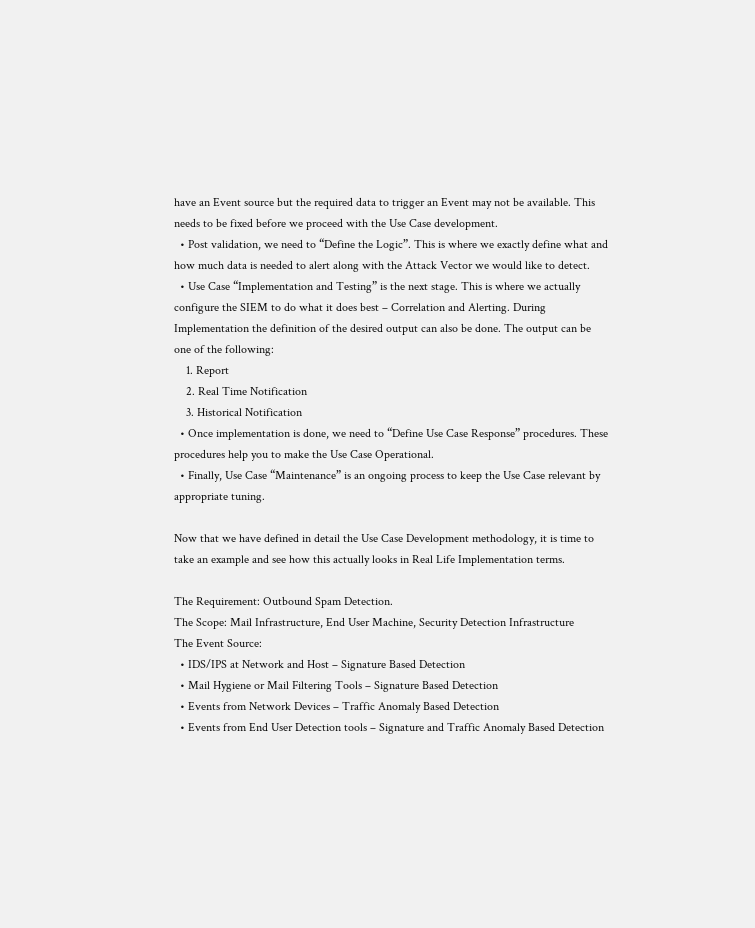have an Event source but the required data to trigger an Event may not be available. This needs to be fixed before we proceed with the Use Case development.
  • Post validation, we need to “Define the Logic”. This is where we exactly define what and how much data is needed to alert along with the Attack Vector we would like to detect.
  • Use Case “Implementation and Testing” is the next stage. This is where we actually configure the SIEM to do what it does best – Correlation and Alerting. During Implementation the definition of the desired output can also be done. The output can be one of the following:
    1. Report
    2. Real Time Notification
    3. Historical Notification
  • Once implementation is done, we need to “Define Use Case Response” procedures. These procedures help you to make the Use Case Operational.
  • Finally, Use Case “Maintenance” is an ongoing process to keep the Use Case relevant by appropriate tuning.

Now that we have defined in detail the Use Case Development methodology, it is time to take an example and see how this actually looks in Real Life Implementation terms.

The Requirement: Outbound Spam Detection.
The Scope: Mail Infrastructure, End User Machine, Security Detection Infrastructure
The Event Source:
  • IDS/IPS at Network and Host – Signature Based Detection
  • Mail Hygiene or Mail Filtering Tools – Signature Based Detection
  • Events from Network Devices – Traffic Anomaly Based Detection
  • Events from End User Detection tools – Signature and Traffic Anomaly Based Detection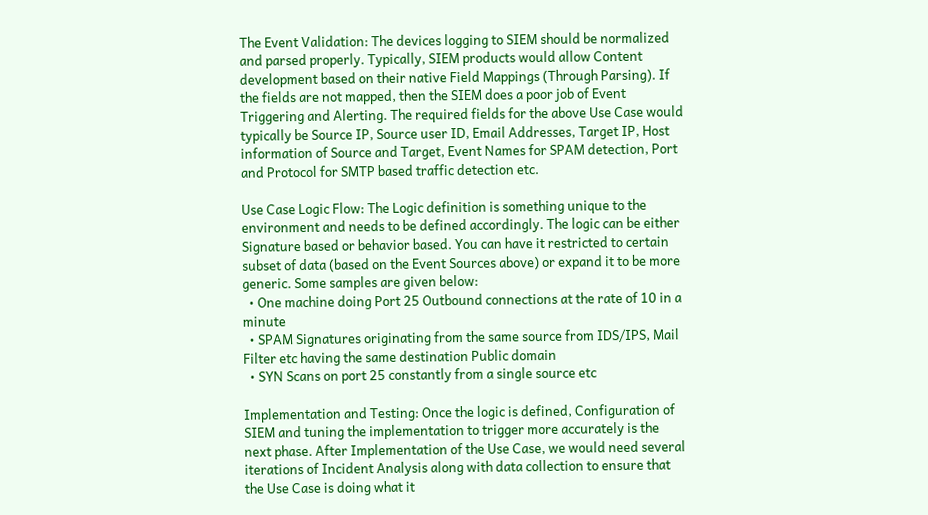The Event Validation: The devices logging to SIEM should be normalized and parsed properly. Typically, SIEM products would allow Content development based on their native Field Mappings (Through Parsing). If the fields are not mapped, then the SIEM does a poor job of Event Triggering and Alerting. The required fields for the above Use Case would typically be Source IP, Source user ID, Email Addresses, Target IP, Host information of Source and Target, Event Names for SPAM detection, Port and Protocol for SMTP based traffic detection etc.

Use Case Logic Flow: The Logic definition is something unique to the environment and needs to be defined accordingly. The logic can be either Signature based or behavior based. You can have it restricted to certain subset of data (based on the Event Sources above) or expand it to be more generic. Some samples are given below:
  • One machine doing Port 25 Outbound connections at the rate of 10 in a minute
  • SPAM Signatures originating from the same source from IDS/IPS, Mail Filter etc having the same destination Public domain
  • SYN Scans on port 25 constantly from a single source etc

Implementation and Testing: Once the logic is defined, Configuration of SIEM and tuning the implementation to trigger more accurately is the next phase. After Implementation of the Use Case, we would need several iterations of Incident Analysis along with data collection to ensure that the Use Case is doing what it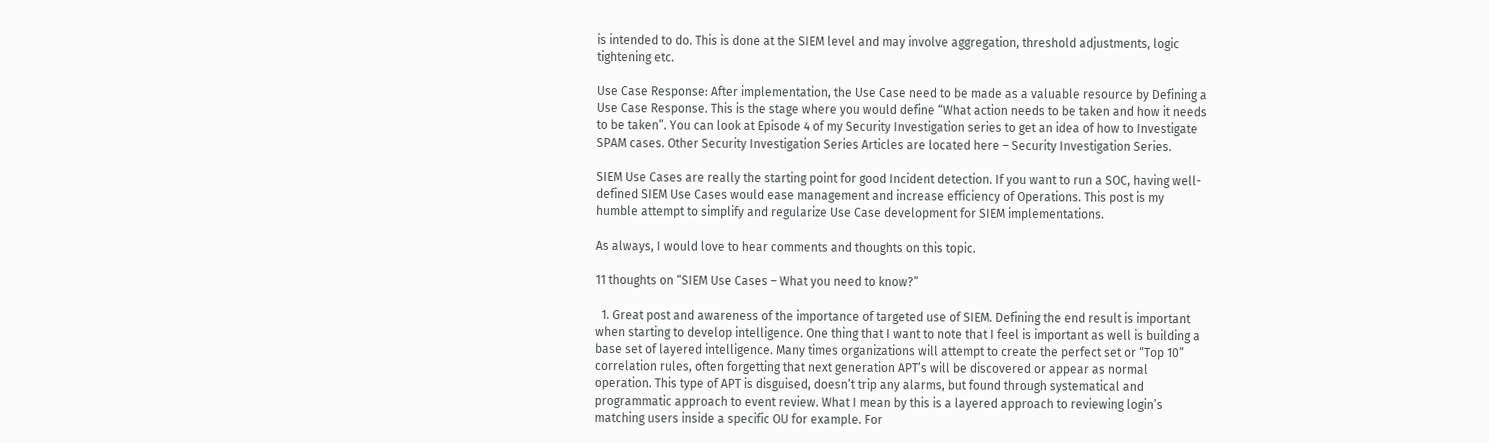is intended to do. This is done at the SIEM level and may involve aggregation, threshold adjustments, logic tightening etc.

Use Case Response: After implementation, the Use Case need to be made as a valuable resource by Defining a Use Case Response. This is the stage where you would define “What action needs to be taken and how it needs to be taken”. You can look at Episode 4 of my Security Investigation series to get an idea of how to Investigate SPAM cases. Other Security Investigation Series Articles are located here – Security Investigation Series.

SIEM Use Cases are really the starting point for good Incident detection. If you want to run a SOC, having well-defined SIEM Use Cases would ease management and increase efficiency of Operations. This post is my humble attempt to simplify and regularize Use Case development for SIEM implementations.

As always, I would love to hear comments and thoughts on this topic.

11 thoughts on “SIEM Use Cases – What you need to know?”

  1. Great post and awareness of the importance of targeted use of SIEM. Defining the end result is important when starting to develop intelligence. One thing that I want to note that I feel is important as well is building a base set of layered intelligence. Many times organizations will attempt to create the perfect set or “Top 10” correlation rules, often forgetting that next generation APT’s will be discovered or appear as normal operation. This type of APT is disguised, doesn’t trip any alarms, but found through systematical and programmatic approach to event review. What I mean by this is a layered approach to reviewing login’s matching users inside a specific OU for example. For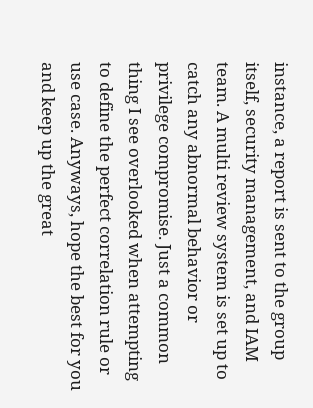instance, a report is sent to the group itself, security management, and IAM team. A multi review system is set up to catch any abnormal behavior or privilege compromise. Just a common thing I see overlooked when attempting to define the perfect correlation rule or use case. Anyways, hope the best for you and keep up the great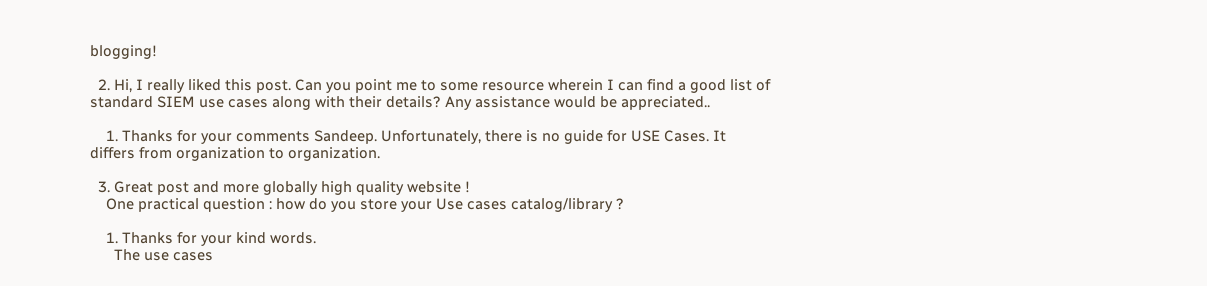blogging!

  2. Hi, I really liked this post. Can you point me to some resource wherein I can find a good list of standard SIEM use cases along with their details? Any assistance would be appreciated..

    1. Thanks for your comments Sandeep. Unfortunately, there is no guide for USE Cases. It differs from organization to organization.

  3. Great post and more globally high quality website !
    One practical question : how do you store your Use cases catalog/library ?

    1. Thanks for your kind words.
      The use cases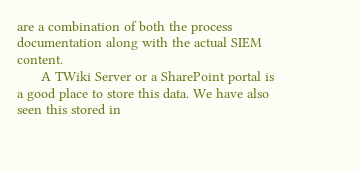are a combination of both the process documentation along with the actual SIEM content.
      A TWiki Server or a SharePoint portal is a good place to store this data. We have also seen this stored in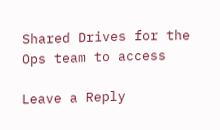Shared Drives for the Ops team to access

Leave a Reply